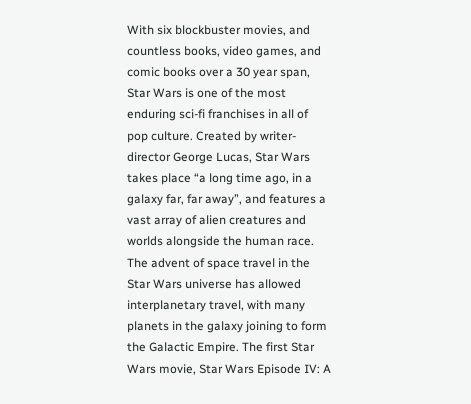With six blockbuster movies, and countless books, video games, and comic books over a 30 year span, Star Wars is one of the most enduring sci-fi franchises in all of pop culture. Created by writer-director George Lucas, Star Wars takes place “a long time ago, in a galaxy far, far away”, and features a vast array of alien creatures and worlds alongside the human race. The advent of space travel in the Star Wars universe has allowed interplanetary travel, with many planets in the galaxy joining to form the Galactic Empire. The first Star Wars movie, Star Wars Episode IV: A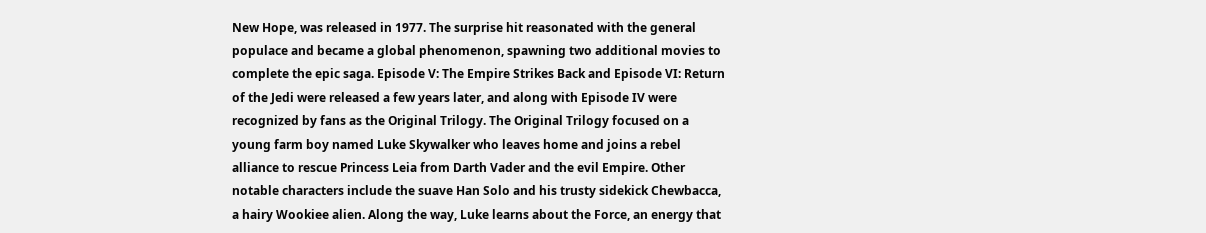New Hope, was released in 1977. The surprise hit reasonated with the general populace and became a global phenomenon, spawning two additional movies to complete the epic saga. Episode V: The Empire Strikes Back and Episode VI: Return of the Jedi were released a few years later, and along with Episode IV were recognized by fans as the Original Trilogy. The Original Trilogy focused on a young farm boy named Luke Skywalker who leaves home and joins a rebel alliance to rescue Princess Leia from Darth Vader and the evil Empire. Other notable characters include the suave Han Solo and his trusty sidekick Chewbacca, a hairy Wookiee alien. Along the way, Luke learns about the Force, an energy that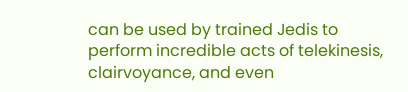can be used by trained Jedis to perform incredible acts of telekinesis, clairvoyance, and even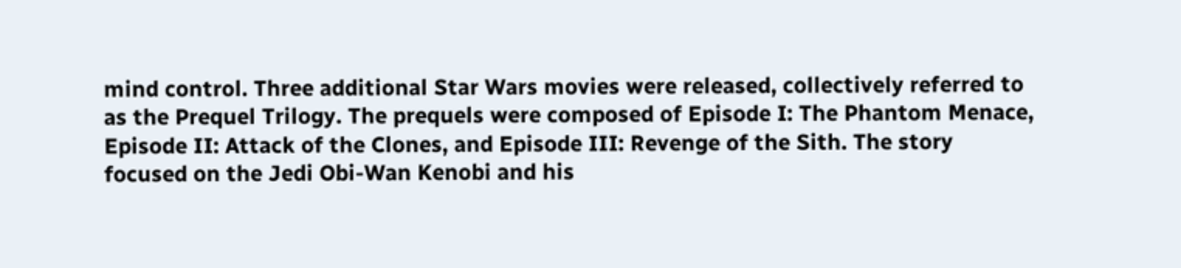mind control. Three additional Star Wars movies were released, collectively referred to as the Prequel Trilogy. The prequels were composed of Episode I: The Phantom Menace, Episode II: Attack of the Clones, and Episode III: Revenge of the Sith. The story focused on the Jedi Obi-Wan Kenobi and his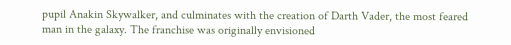pupil Anakin Skywalker, and culminates with the creation of Darth Vader, the most feared man in the galaxy. The franchise was originally envisioned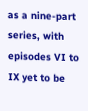as a nine-part series, with episodes VI to IX yet to be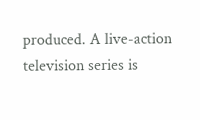produced. A live-action television series is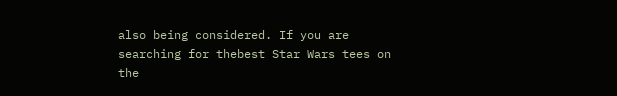also being considered. If you are searching for thebest Star Wars tees on the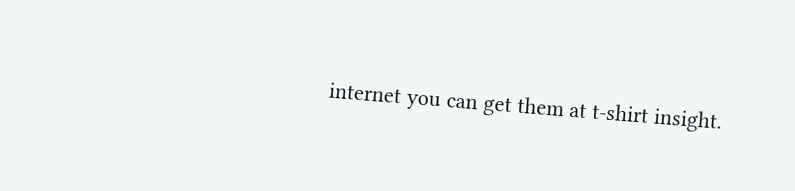internet you can get them at t-shirt insight.